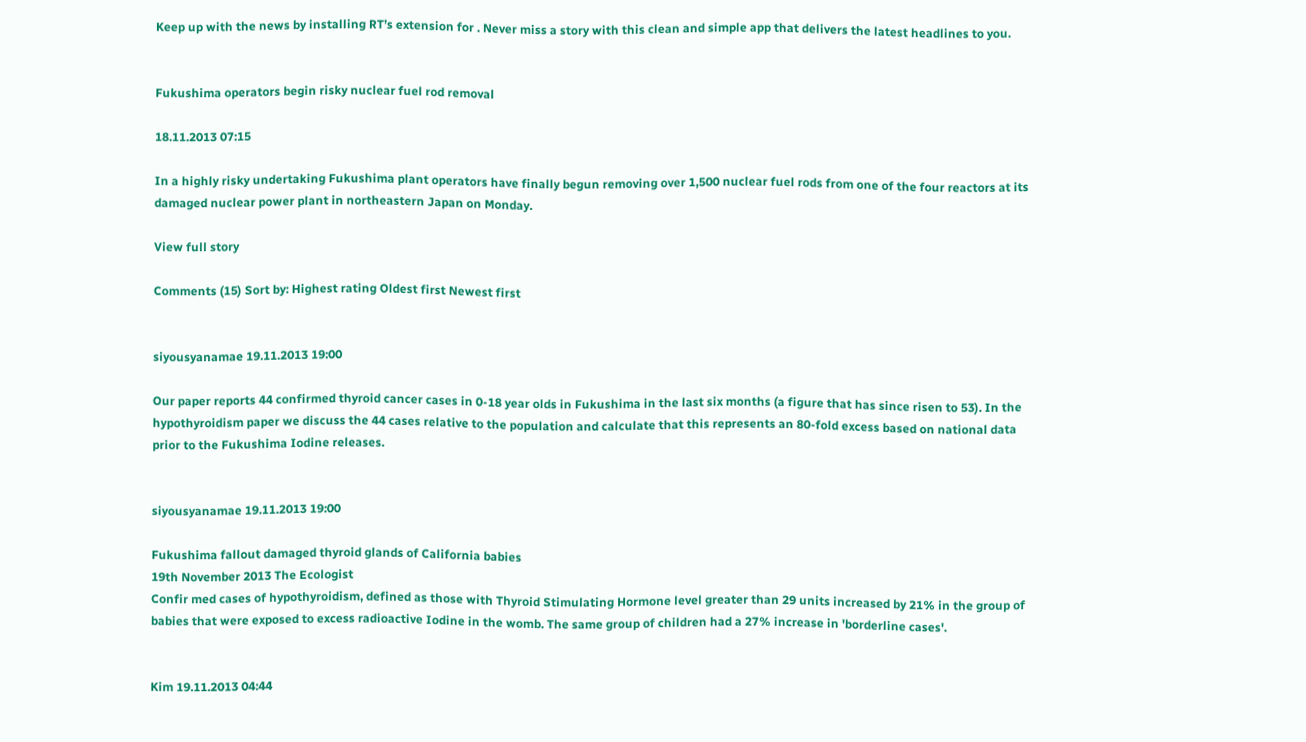Keep up with the news by installing RT’s extension for . Never miss a story with this clean and simple app that delivers the latest headlines to you.


Fukushima operators begin risky nuclear fuel rod removal

18.11.2013 07:15

In a highly risky undertaking Fukushima plant operators have finally begun removing over 1,500 nuclear fuel rods from one of the four reactors at its damaged nuclear power plant in northeastern Japan on Monday.

View full story

Comments (15) Sort by: Highest rating Oldest first Newest first


siyousyanamae 19.11.2013 19:00

Our paper reports 44 confirmed thyroid cancer cases in 0-18 year olds in Fukushima in the last six months (a figure that has since risen to 53). In the hypothyroidism paper we discuss the 44 cases relative to the population and calculate that this represents an 80-fold excess based on national data prior to the Fukushima Iodine releases.


siyousyanamae 19.11.2013 19:00

Fukushima fallout damaged thyroid glands of California babies
19th November 2013 The Ecologist
Confir med cases of hypothyroidism, defined as those with Thyroid Stimulating Hormone level greater than 29 units increased by 21% in the group of babies that were exposed to excess radioactive Iodine in the womb. The same group of children had a 27% increase in 'borderline cases'.


Kim 19.11.2013 04:44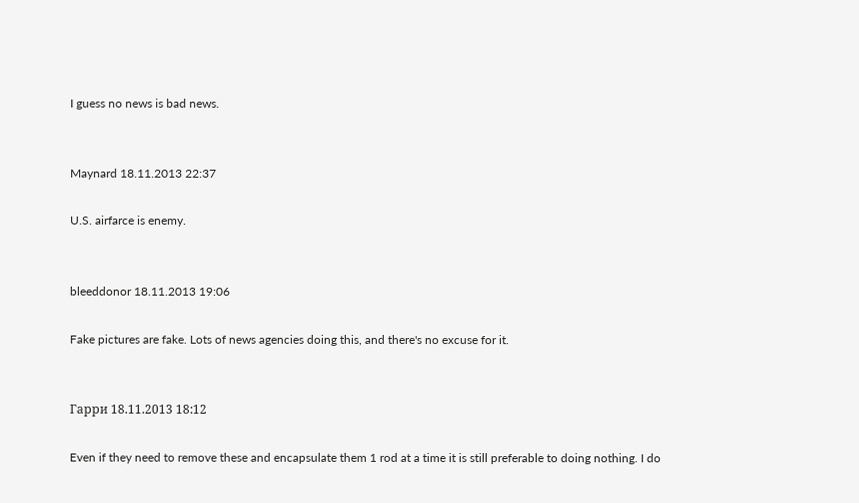I guess no news is bad news.


Maynard 18.11.2013 22:37

U.S. airfarce is enemy.


bleeddonor 18.11.2013 19:06

Fake pictures are fake. Lots of news agencies doing this, and there's no excuse for it.


Гарри 18.11.2013 18:12

Even if they need to remove these and encapsulate them 1 rod at a time it is still preferable to doing nothing. I do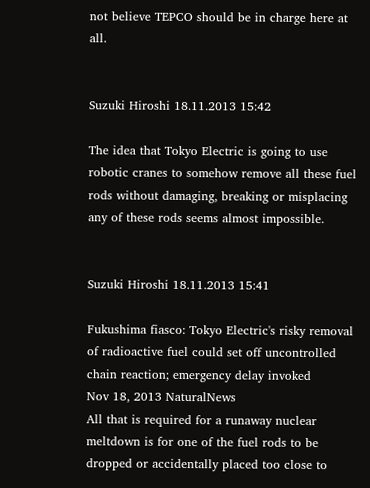not believe TEPCO should be in charge here at all.


Suzuki Hiroshi 18.11.2013 15:42

The idea that Tokyo Electric is going to use robotic cranes to somehow remove all these fuel rods without damaging, breaking or misplacing any of these rods seems almost impossible.


Suzuki Hiroshi 18.11.2013 15:41

Fukushima fiasco: Tokyo Electric's risky removal of radioactive fuel could set off uncontrolled chain reaction; emergency delay invoked
Nov 18, 2013 NaturalNews
All that is required for a runaway nuclear meltdown is for one of the fuel rods to be dropped or accidentally placed too close to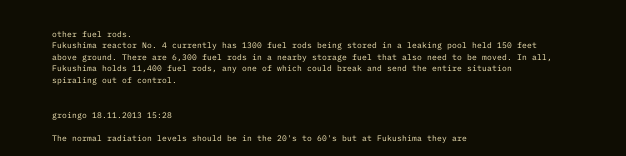other fuel rods.
Fukushima reactor No. 4 currently has 1300 fuel rods being stored in a leaking pool held 150 feet above ground. There are 6,300 fuel rods in a nearby storage fuel that also need to be moved. In all, Fukushima holds 11,400 fuel rods, any one of which could break and send the entire situation spiraling out of control.


groingo 18.11.2013 15:28

The normal radiation levels should be in the 20's to 60's but at Fukushima they are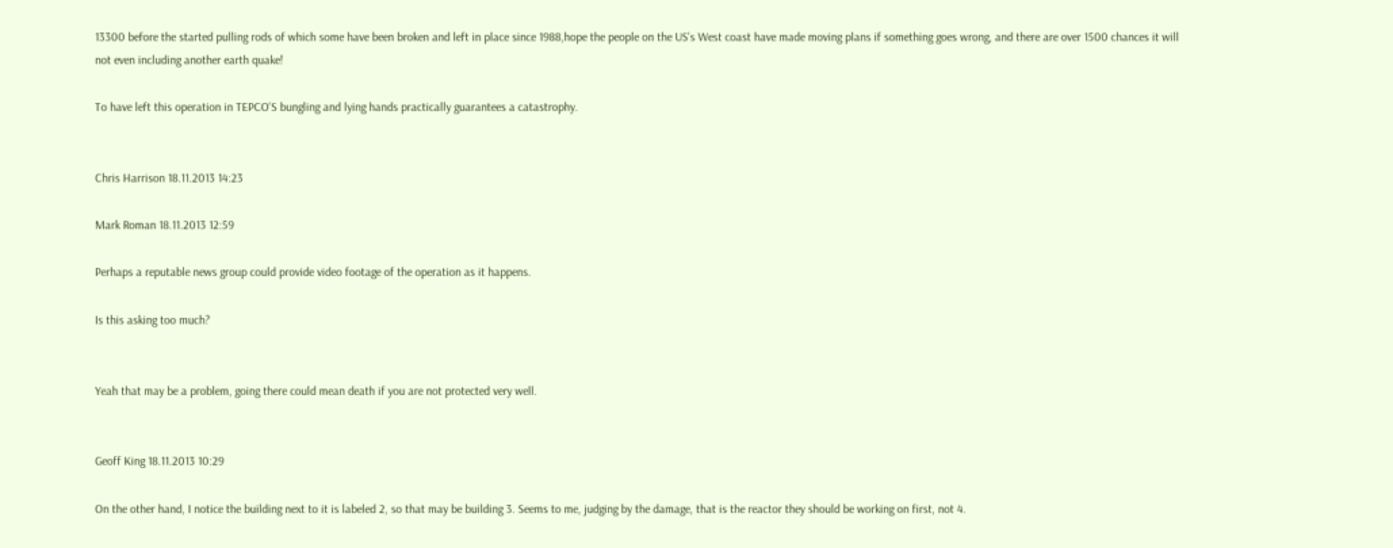13300 before the started pulling rods of which some have been broken and left in place since 1988,hope the people on the US's West coast have made moving plans if something goes wrong, and there are over 1500 chances it will not even including another earth quake!

To have left this operation in TEPCO'S bungling and lying hands practically guarantees a catastrophy.


Chris Harrison 18.11.2013 14:23

Mark Roman 18.11.2013 12:59

Perhaps a reputable news group could provide video footage of the operation as it happens.

Is this asking too much?


Yeah that may be a problem, going there could mean death if you are not protected very well.


Geoff King 18.11.2013 10:29

On the other hand, I notice the building next to it is labeled 2, so that may be building 3. Seems to me, judging by the damage, that is the reactor they should be working on first, not 4.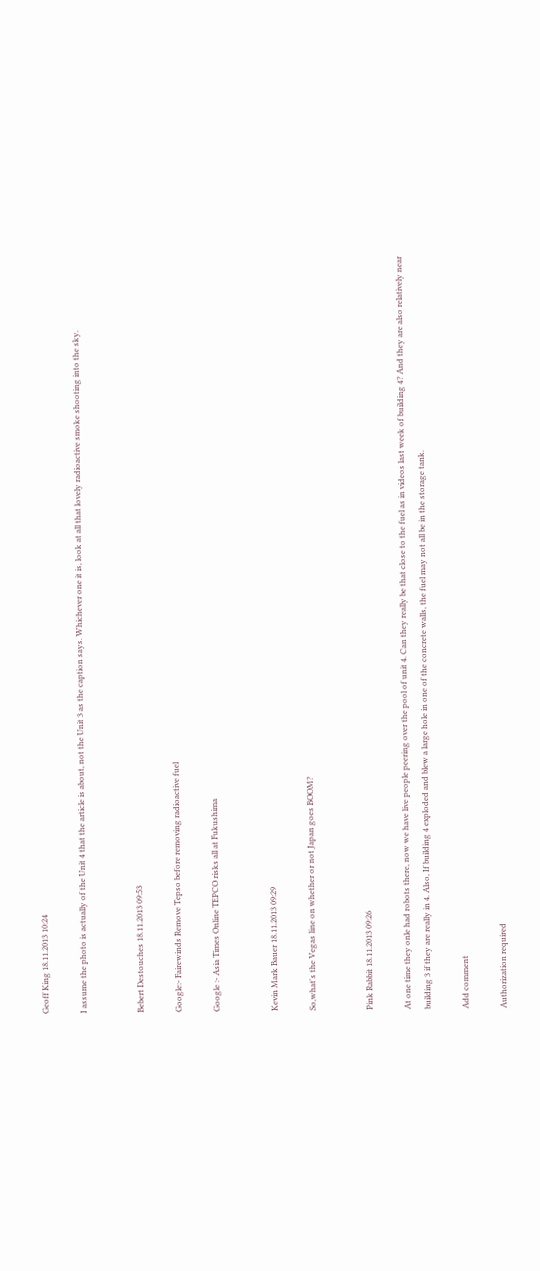Geoff King 18.11.2013 10:24

I assume the photo is actually of the Unit 4 that the article is about, not the Unit 3 as the caption says. Whichever one it is, look at all that lovely radioactive smoke shooting into the sky.


Bebert Destouches 18.11.2013 09:53

Google:- Fairewinds Remove Tepso before removing radioactive fuel

Google :- Asia Times Online TEPCO risks all at Fukushima


Kevin Mark Bauer 18.11.2013 09:29

So,what's the Vegas line on whether or not Japan goes BOOM?


Pink Rabbit 18.11.2013 09:26

At one time they onle had robots there, now we have live people peering over the pool of unit 4. Can they really be that close to the fuel as in videos last week of building 4? And they are also relatively near building 3 if they are really in 4. Also, If building 4 exploded and blew a large hole in one of the concrete walls, the fuel may not all be in the storage tank.

Add comment

Authorization required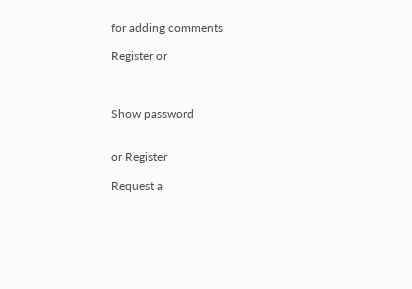for adding comments

Register or



Show password


or Register

Request a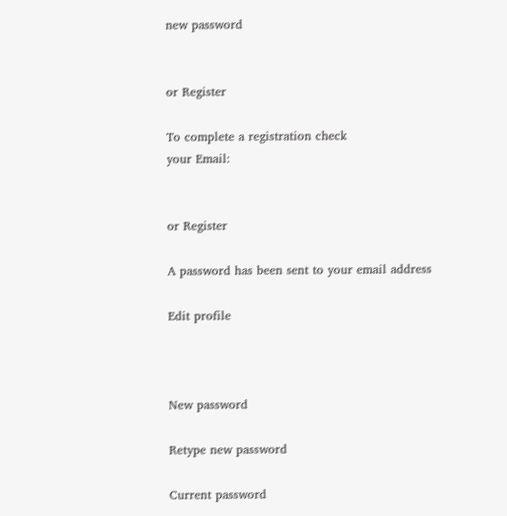new password


or Register

To complete a registration check
your Email:


or Register

A password has been sent to your email address

Edit profile



New password

Retype new password

Current password